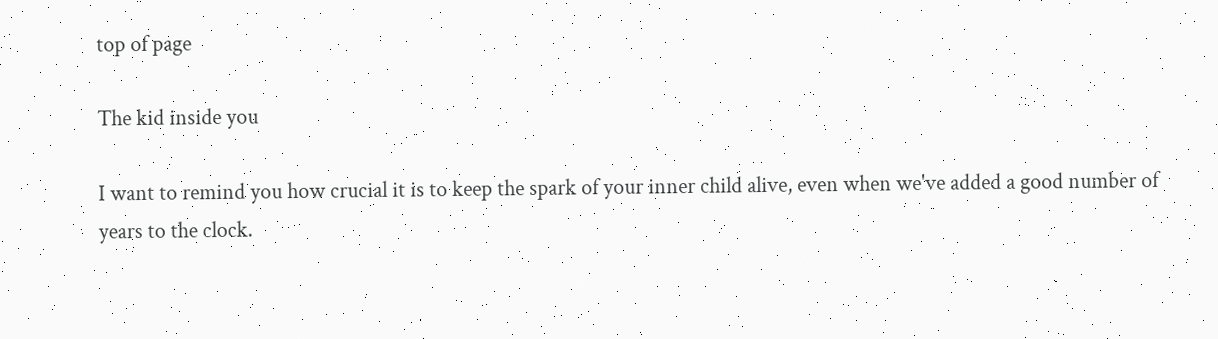top of page

The kid inside you

I want to remind you how crucial it is to keep the spark of your inner child alive, even when we've added a good number of years to the clock.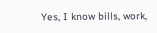Yes, I know bills, work,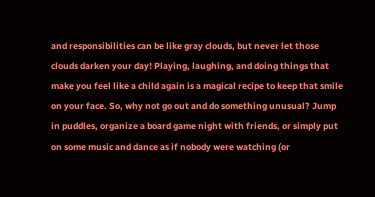and responsibilities can be like gray clouds, but never let those clouds darken your day! Playing, laughing, and doing things that make you feel like a child again is a magical recipe to keep that smile on your face. So, why not go out and do something unusual? Jump in puddles, organize a board game night with friends, or simply put on some music and dance as if nobody were watching (or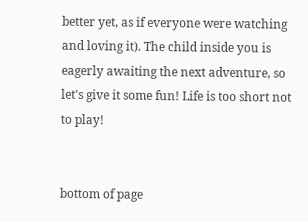better yet, as if everyone were watching and loving it). The child inside you is eagerly awaiting the next adventure, so let's give it some fun! Life is too short not to play!


bottom of page